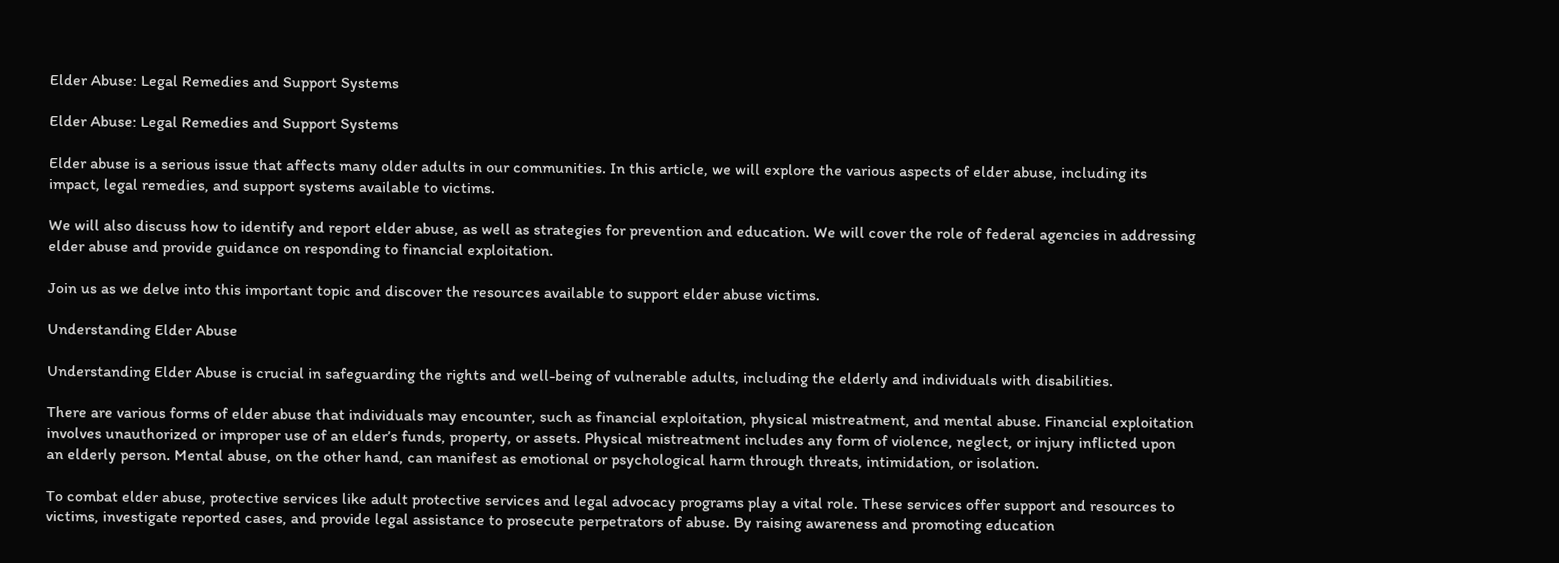Elder Abuse: Legal Remedies and Support Systems

Elder Abuse: Legal Remedies and Support Systems

Elder abuse is a serious issue that affects many older adults in our communities. In this article, we will explore the various aspects of elder abuse, including its impact, legal remedies, and support systems available to victims.

We will also discuss how to identify and report elder abuse, as well as strategies for prevention and education. We will cover the role of federal agencies in addressing elder abuse and provide guidance on responding to financial exploitation.

Join us as we delve into this important topic and discover the resources available to support elder abuse victims.

Understanding Elder Abuse

Understanding Elder Abuse is crucial in safeguarding the rights and well-being of vulnerable adults, including the elderly and individuals with disabilities.

There are various forms of elder abuse that individuals may encounter, such as financial exploitation, physical mistreatment, and mental abuse. Financial exploitation involves unauthorized or improper use of an elder’s funds, property, or assets. Physical mistreatment includes any form of violence, neglect, or injury inflicted upon an elderly person. Mental abuse, on the other hand, can manifest as emotional or psychological harm through threats, intimidation, or isolation.

To combat elder abuse, protective services like adult protective services and legal advocacy programs play a vital role. These services offer support and resources to victims, investigate reported cases, and provide legal assistance to prosecute perpetrators of abuse. By raising awareness and promoting education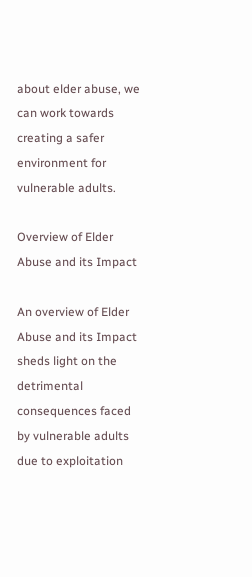about elder abuse, we can work towards creating a safer environment for vulnerable adults.

Overview of Elder Abuse and its Impact

An overview of Elder Abuse and its Impact sheds light on the detrimental consequences faced by vulnerable adults due to exploitation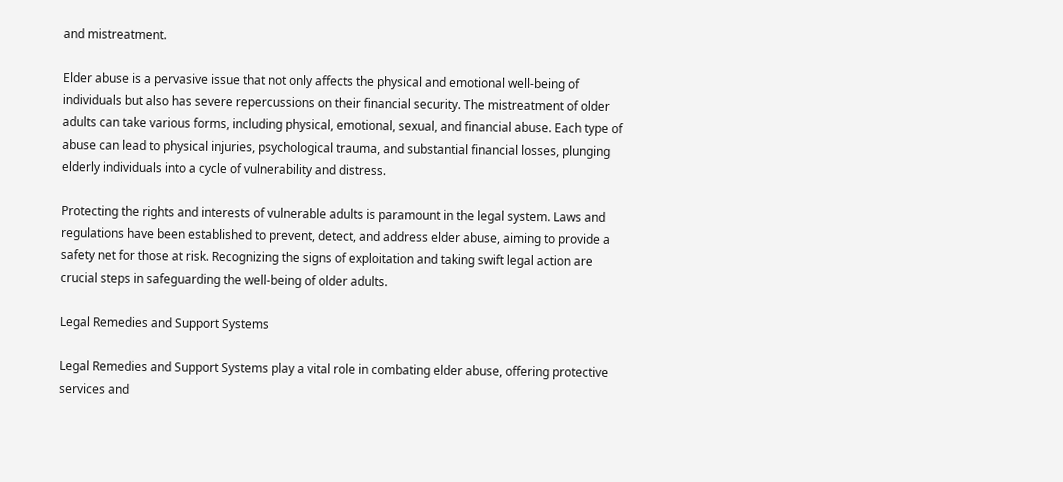and mistreatment.

Elder abuse is a pervasive issue that not only affects the physical and emotional well-being of individuals but also has severe repercussions on their financial security. The mistreatment of older adults can take various forms, including physical, emotional, sexual, and financial abuse. Each type of abuse can lead to physical injuries, psychological trauma, and substantial financial losses, plunging elderly individuals into a cycle of vulnerability and distress.

Protecting the rights and interests of vulnerable adults is paramount in the legal system. Laws and regulations have been established to prevent, detect, and address elder abuse, aiming to provide a safety net for those at risk. Recognizing the signs of exploitation and taking swift legal action are crucial steps in safeguarding the well-being of older adults.

Legal Remedies and Support Systems

Legal Remedies and Support Systems play a vital role in combating elder abuse, offering protective services and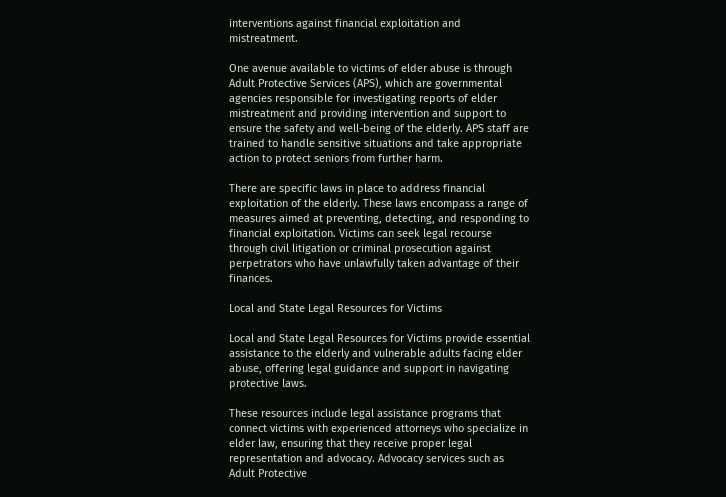interventions against financial exploitation and mistreatment.

One avenue available to victims of elder abuse is through Adult Protective Services (APS), which are governmental agencies responsible for investigating reports of elder mistreatment and providing intervention and support to ensure the safety and well-being of the elderly. APS staff are trained to handle sensitive situations and take appropriate action to protect seniors from further harm.

There are specific laws in place to address financial exploitation of the elderly. These laws encompass a range of measures aimed at preventing, detecting, and responding to financial exploitation. Victims can seek legal recourse through civil litigation or criminal prosecution against perpetrators who have unlawfully taken advantage of their finances.

Local and State Legal Resources for Victims

Local and State Legal Resources for Victims provide essential assistance to the elderly and vulnerable adults facing elder abuse, offering legal guidance and support in navigating protective laws.

These resources include legal assistance programs that connect victims with experienced attorneys who specialize in elder law, ensuring that they receive proper legal representation and advocacy. Advocacy services such as Adult Protective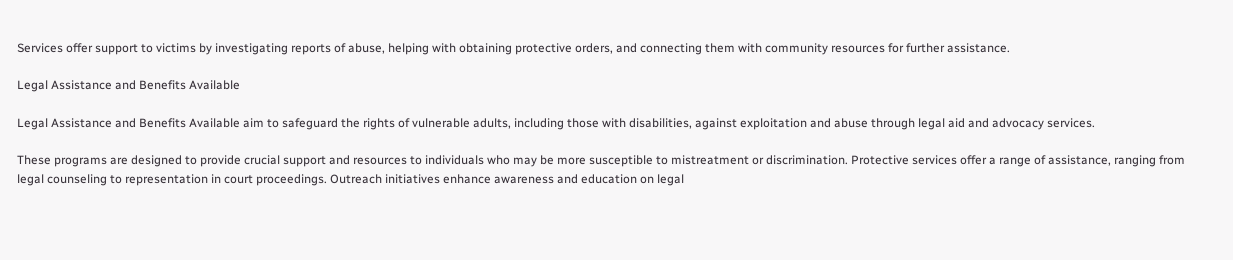Services offer support to victims by investigating reports of abuse, helping with obtaining protective orders, and connecting them with community resources for further assistance.

Legal Assistance and Benefits Available

Legal Assistance and Benefits Available aim to safeguard the rights of vulnerable adults, including those with disabilities, against exploitation and abuse through legal aid and advocacy services.

These programs are designed to provide crucial support and resources to individuals who may be more susceptible to mistreatment or discrimination. Protective services offer a range of assistance, ranging from legal counseling to representation in court proceedings. Outreach initiatives enhance awareness and education on legal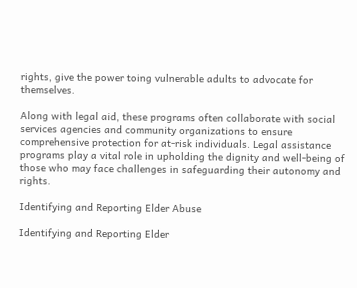rights, give the power toing vulnerable adults to advocate for themselves.

Along with legal aid, these programs often collaborate with social services agencies and community organizations to ensure comprehensive protection for at-risk individuals. Legal assistance programs play a vital role in upholding the dignity and well-being of those who may face challenges in safeguarding their autonomy and rights.

Identifying and Reporting Elder Abuse

Identifying and Reporting Elder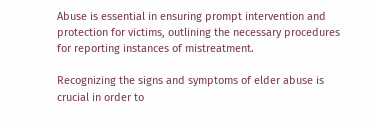Abuse is essential in ensuring prompt intervention and protection for victims, outlining the necessary procedures for reporting instances of mistreatment.

Recognizing the signs and symptoms of elder abuse is crucial in order to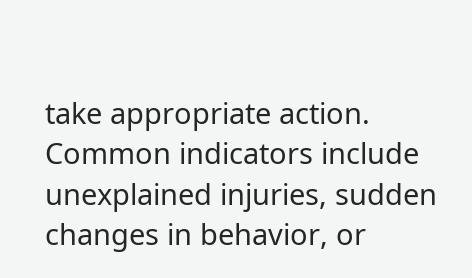take appropriate action. Common indicators include unexplained injuries, sudden changes in behavior, or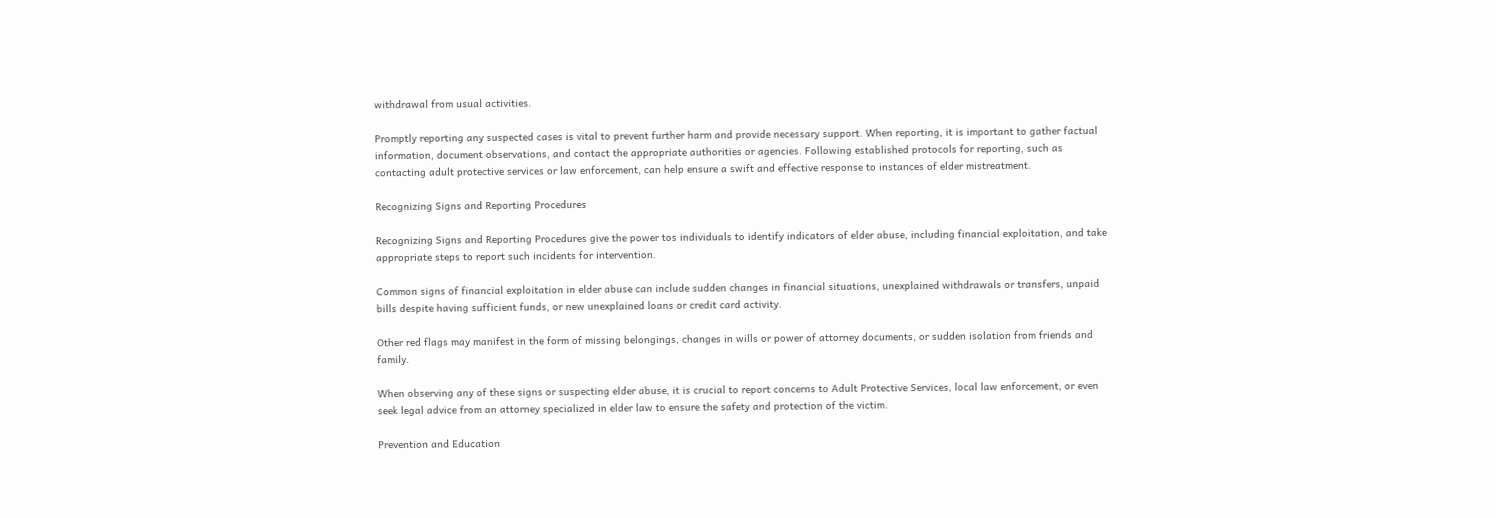withdrawal from usual activities.

Promptly reporting any suspected cases is vital to prevent further harm and provide necessary support. When reporting, it is important to gather factual information, document observations, and contact the appropriate authorities or agencies. Following established protocols for reporting, such as contacting adult protective services or law enforcement, can help ensure a swift and effective response to instances of elder mistreatment.

Recognizing Signs and Reporting Procedures

Recognizing Signs and Reporting Procedures give the power tos individuals to identify indicators of elder abuse, including financial exploitation, and take appropriate steps to report such incidents for intervention.

Common signs of financial exploitation in elder abuse can include sudden changes in financial situations, unexplained withdrawals or transfers, unpaid bills despite having sufficient funds, or new unexplained loans or credit card activity.

Other red flags may manifest in the form of missing belongings, changes in wills or power of attorney documents, or sudden isolation from friends and family.

When observing any of these signs or suspecting elder abuse, it is crucial to report concerns to Adult Protective Services, local law enforcement, or even seek legal advice from an attorney specialized in elder law to ensure the safety and protection of the victim.

Prevention and Education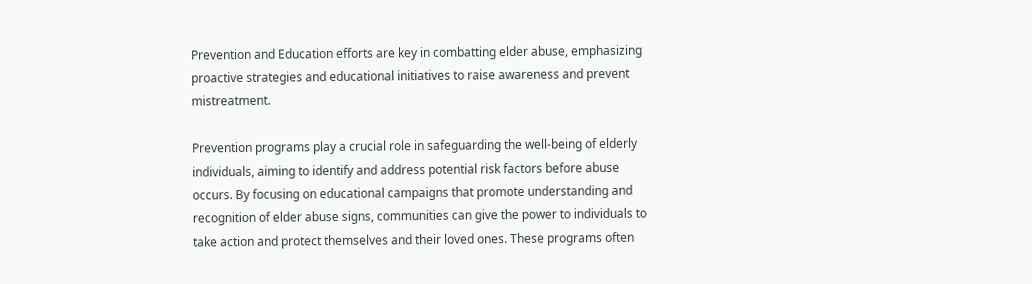Prevention and Education efforts are key in combatting elder abuse, emphasizing proactive strategies and educational initiatives to raise awareness and prevent mistreatment.

Prevention programs play a crucial role in safeguarding the well-being of elderly individuals, aiming to identify and address potential risk factors before abuse occurs. By focusing on educational campaigns that promote understanding and recognition of elder abuse signs, communities can give the power to individuals to take action and protect themselves and their loved ones. These programs often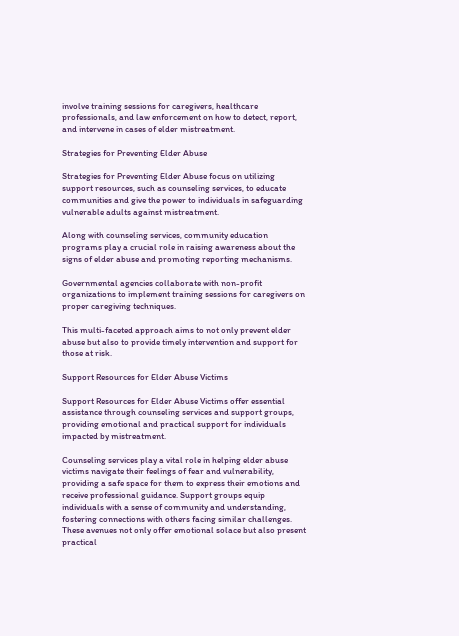involve training sessions for caregivers, healthcare professionals, and law enforcement on how to detect, report, and intervene in cases of elder mistreatment.

Strategies for Preventing Elder Abuse

Strategies for Preventing Elder Abuse focus on utilizing support resources, such as counseling services, to educate communities and give the power to individuals in safeguarding vulnerable adults against mistreatment.

Along with counseling services, community education programs play a crucial role in raising awareness about the signs of elder abuse and promoting reporting mechanisms.

Governmental agencies collaborate with non-profit organizations to implement training sessions for caregivers on proper caregiving techniques.

This multi-faceted approach aims to not only prevent elder abuse but also to provide timely intervention and support for those at risk.

Support Resources for Elder Abuse Victims

Support Resources for Elder Abuse Victims offer essential assistance through counseling services and support groups, providing emotional and practical support for individuals impacted by mistreatment.

Counseling services play a vital role in helping elder abuse victims navigate their feelings of fear and vulnerability, providing a safe space for them to express their emotions and receive professional guidance. Support groups equip individuals with a sense of community and understanding, fostering connections with others facing similar challenges. These avenues not only offer emotional solace but also present practical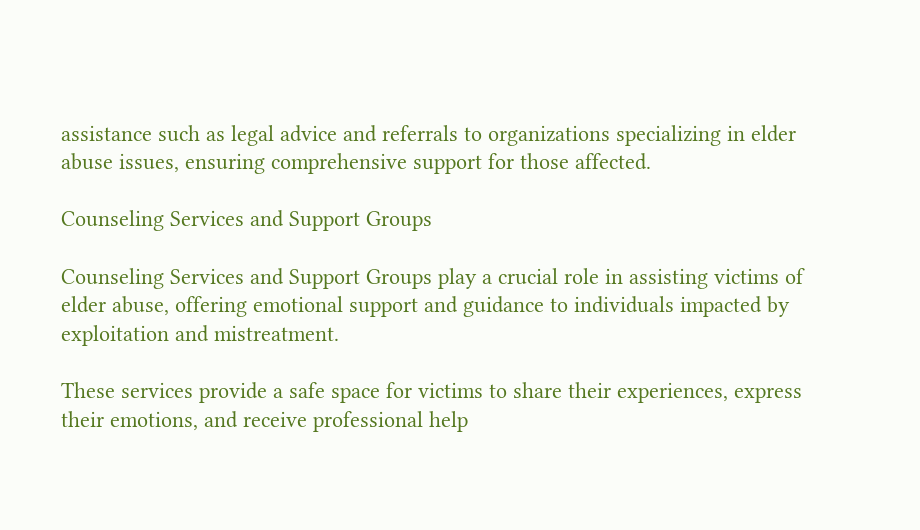assistance such as legal advice and referrals to organizations specializing in elder abuse issues, ensuring comprehensive support for those affected.

Counseling Services and Support Groups

Counseling Services and Support Groups play a crucial role in assisting victims of elder abuse, offering emotional support and guidance to individuals impacted by exploitation and mistreatment.

These services provide a safe space for victims to share their experiences, express their emotions, and receive professional help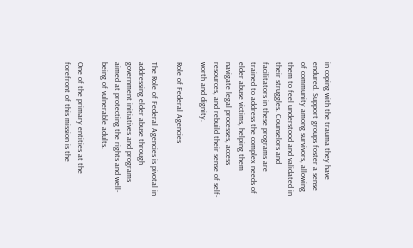in coping with the trauma they have endured. Support groups foster a sense of community among survivors, allowing them to feel understood and validated in their struggles. Counselors and facilitators in these programs are trained to address the complex needs of elder abuse victims, helping them navigate legal processes, access resources, and rebuild their sense of self-worth and dignity.

Role of Federal Agencies

The Role of Federal Agencies is pivotal in addressing elder abuse through government initiatives and programs aimed at protecting the rights and well-being of vulnerable adults.

One of the primary entities at the forefront of this mission is the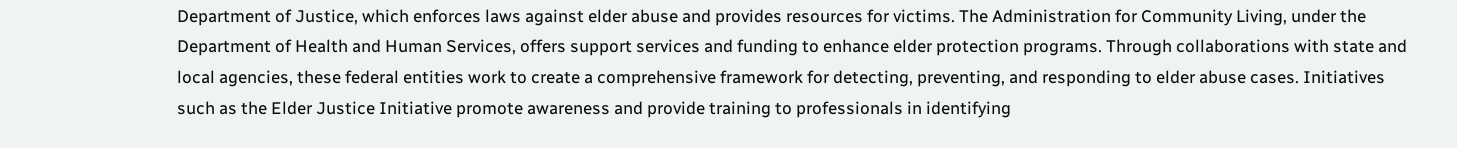Department of Justice, which enforces laws against elder abuse and provides resources for victims. The Administration for Community Living, under the Department of Health and Human Services, offers support services and funding to enhance elder protection programs. Through collaborations with state and local agencies, these federal entities work to create a comprehensive framework for detecting, preventing, and responding to elder abuse cases. Initiatives such as the Elder Justice Initiative promote awareness and provide training to professionals in identifying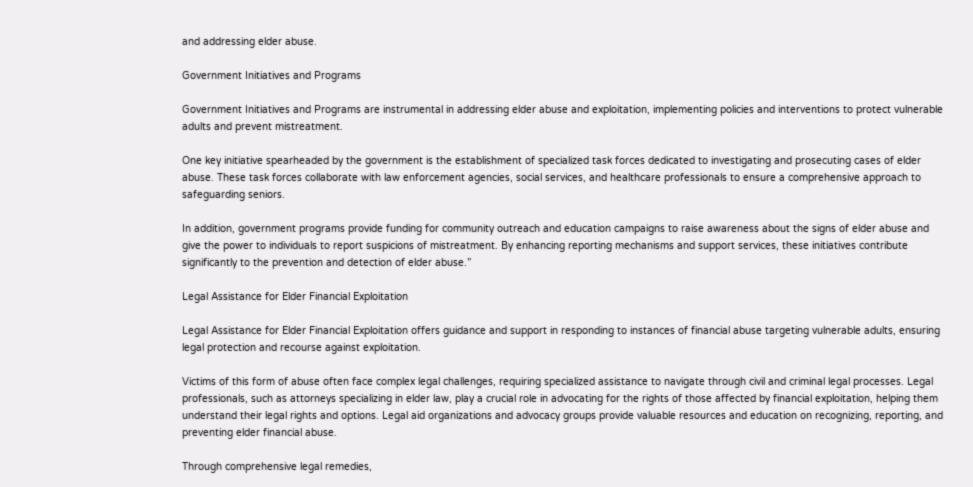and addressing elder abuse.

Government Initiatives and Programs

Government Initiatives and Programs are instrumental in addressing elder abuse and exploitation, implementing policies and interventions to protect vulnerable adults and prevent mistreatment.

One key initiative spearheaded by the government is the establishment of specialized task forces dedicated to investigating and prosecuting cases of elder abuse. These task forces collaborate with law enforcement agencies, social services, and healthcare professionals to ensure a comprehensive approach to safeguarding seniors.

In addition, government programs provide funding for community outreach and education campaigns to raise awareness about the signs of elder abuse and give the power to individuals to report suspicions of mistreatment. By enhancing reporting mechanisms and support services, these initiatives contribute significantly to the prevention and detection of elder abuse.”

Legal Assistance for Elder Financial Exploitation

Legal Assistance for Elder Financial Exploitation offers guidance and support in responding to instances of financial abuse targeting vulnerable adults, ensuring legal protection and recourse against exploitation.

Victims of this form of abuse often face complex legal challenges, requiring specialized assistance to navigate through civil and criminal legal processes. Legal professionals, such as attorneys specializing in elder law, play a crucial role in advocating for the rights of those affected by financial exploitation, helping them understand their legal rights and options. Legal aid organizations and advocacy groups provide valuable resources and education on recognizing, reporting, and preventing elder financial abuse.

Through comprehensive legal remedies,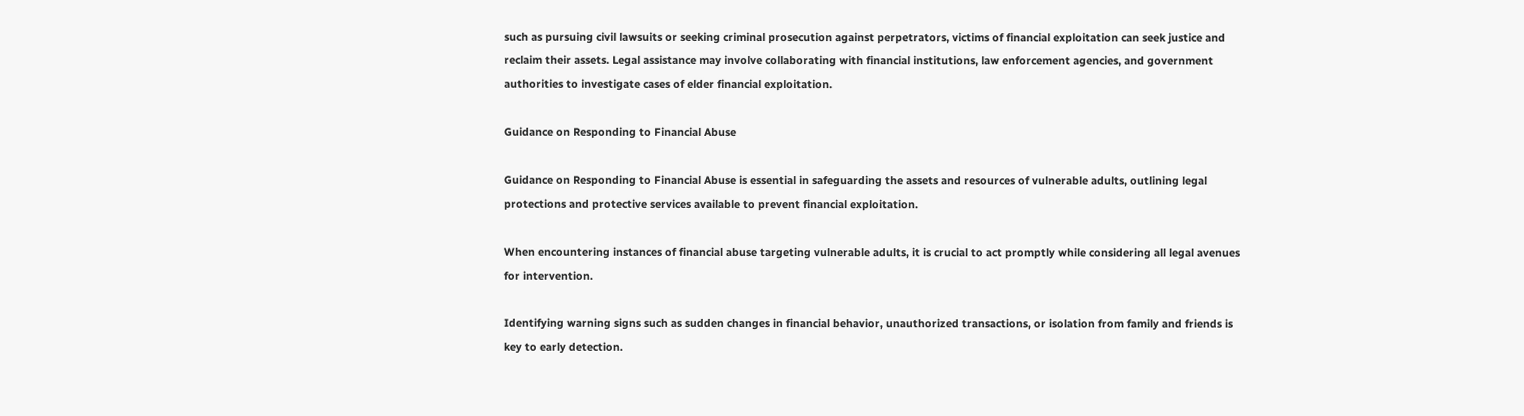such as pursuing civil lawsuits or seeking criminal prosecution against perpetrators, victims of financial exploitation can seek justice and reclaim their assets. Legal assistance may involve collaborating with financial institutions, law enforcement agencies, and government authorities to investigate cases of elder financial exploitation.

Guidance on Responding to Financial Abuse

Guidance on Responding to Financial Abuse is essential in safeguarding the assets and resources of vulnerable adults, outlining legal protections and protective services available to prevent financial exploitation.

When encountering instances of financial abuse targeting vulnerable adults, it is crucial to act promptly while considering all legal avenues for intervention.

Identifying warning signs such as sudden changes in financial behavior, unauthorized transactions, or isolation from family and friends is key to early detection.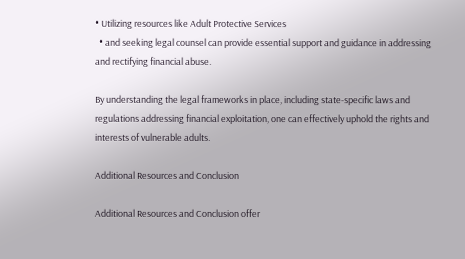• Utilizing resources like Adult Protective Services
  • and seeking legal counsel can provide essential support and guidance in addressing and rectifying financial abuse.

By understanding the legal frameworks in place, including state-specific laws and regulations addressing financial exploitation, one can effectively uphold the rights and interests of vulnerable adults.

Additional Resources and Conclusion

Additional Resources and Conclusion offer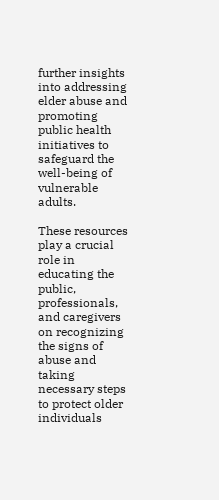further insights into addressing elder abuse and promoting public health initiatives to safeguard the well-being of vulnerable adults.

These resources play a crucial role in educating the public, professionals, and caregivers on recognizing the signs of abuse and taking necessary steps to protect older individuals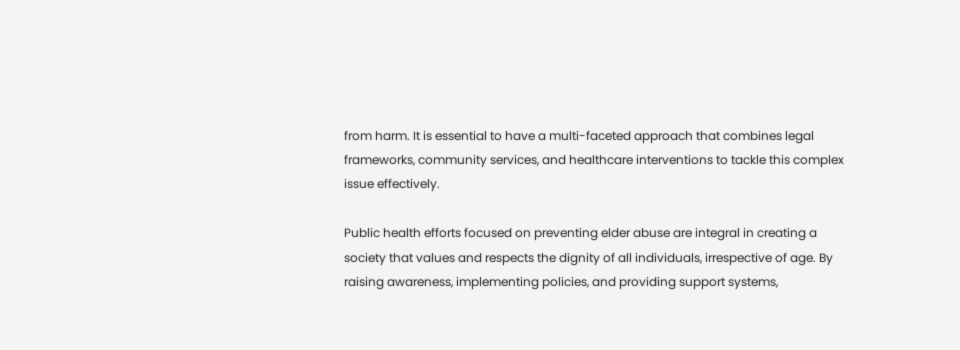from harm. It is essential to have a multi-faceted approach that combines legal frameworks, community services, and healthcare interventions to tackle this complex issue effectively.

Public health efforts focused on preventing elder abuse are integral in creating a society that values and respects the dignity of all individuals, irrespective of age. By raising awareness, implementing policies, and providing support systems,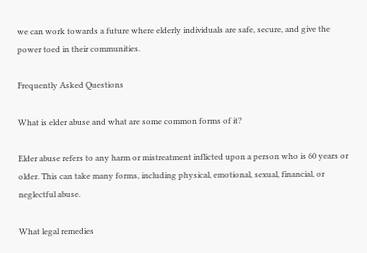we can work towards a future where elderly individuals are safe, secure, and give the power toed in their communities.

Frequently Asked Questions

What is elder abuse and what are some common forms of it?

Elder abuse refers to any harm or mistreatment inflicted upon a person who is 60 years or older. This can take many forms, including physical, emotional, sexual, financial, or neglectful abuse.

What legal remedies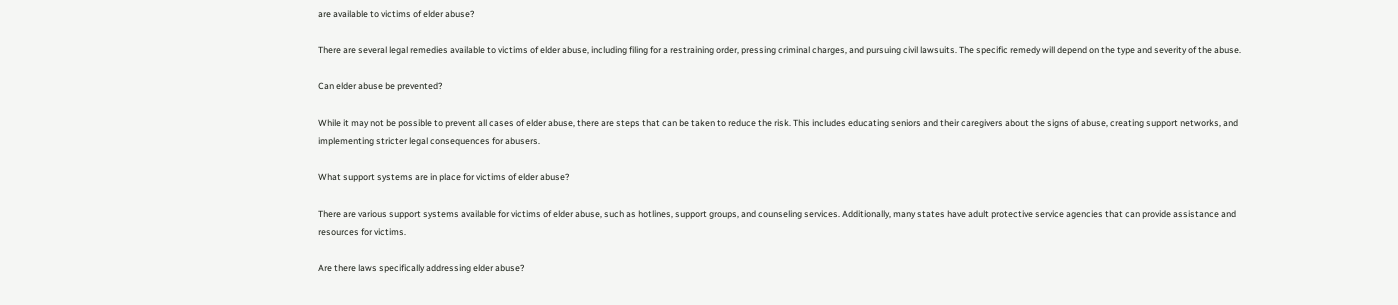are available to victims of elder abuse?

There are several legal remedies available to victims of elder abuse, including filing for a restraining order, pressing criminal charges, and pursuing civil lawsuits. The specific remedy will depend on the type and severity of the abuse.

Can elder abuse be prevented?

While it may not be possible to prevent all cases of elder abuse, there are steps that can be taken to reduce the risk. This includes educating seniors and their caregivers about the signs of abuse, creating support networks, and implementing stricter legal consequences for abusers.

What support systems are in place for victims of elder abuse?

There are various support systems available for victims of elder abuse, such as hotlines, support groups, and counseling services. Additionally, many states have adult protective service agencies that can provide assistance and resources for victims.

Are there laws specifically addressing elder abuse?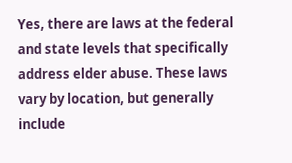Yes, there are laws at the federal and state levels that specifically address elder abuse. These laws vary by location, but generally include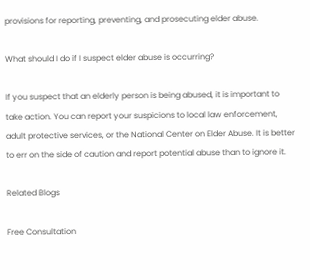provisions for reporting, preventing, and prosecuting elder abuse.

What should I do if I suspect elder abuse is occurring?

If you suspect that an elderly person is being abused, it is important to take action. You can report your suspicions to local law enforcement, adult protective services, or the National Center on Elder Abuse. It is better to err on the side of caution and report potential abuse than to ignore it.

Related Blogs

Free Consultation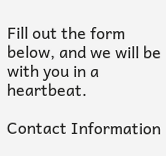Fill out the form below, and we will be with you in a heartbeat.

Contact Information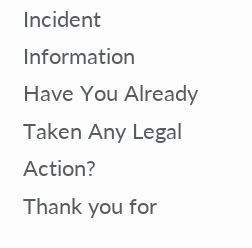Incident Information
Have You Already Taken Any Legal Action?
Thank you for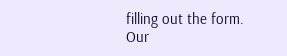filling out the form. Our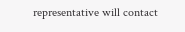representative will contact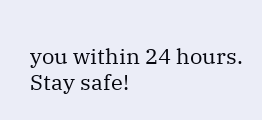you within 24 hours. Stay safe!